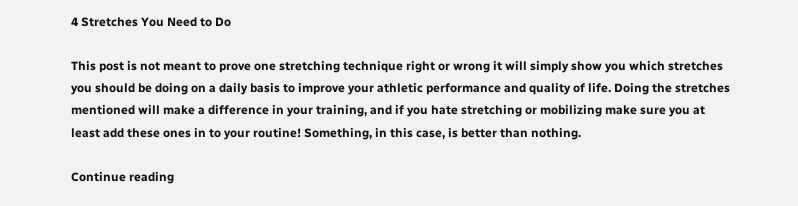4 Stretches You Need to Do

This post is not meant to prove one stretching technique right or wrong it will simply show you which stretches you should be doing on a daily basis to improve your athletic performance and quality of life. Doing the stretches mentioned will make a difference in your training, and if you hate stretching or mobilizing make sure you at least add these ones in to your routine! Something, in this case, is better than nothing.

Continue reading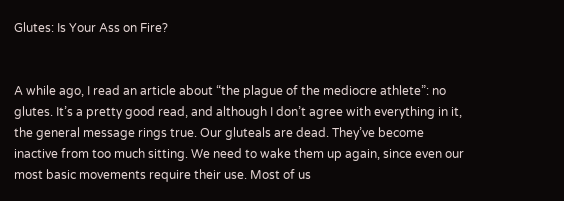Glutes: Is Your Ass on Fire?


A while ago, I read an article about “the plague of the mediocre athlete”: no glutes. It’s a pretty good read, and although I don’t agree with everything in it, the general message rings true. Our gluteals are dead. They’ve become inactive from too much sitting. We need to wake them up again, since even our most basic movements require their use. Most of us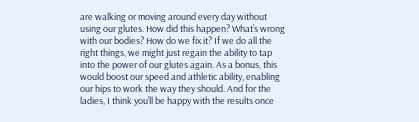are walking or moving around every day without using our glutes. How did this happen? What’s wrong with our bodies? How do we fix it? If we do all the right things, we might just regain the ability to tap into the power of our glutes again. As a bonus, this would boost our speed and athletic ability, enabling our hips to work the way they should. And for the ladies, I think you’ll be happy with the results once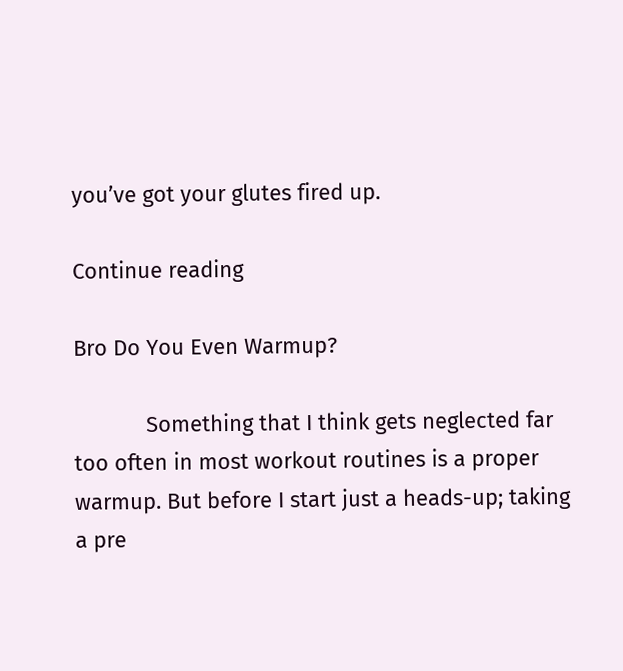you’ve got your glutes fired up.

Continue reading

Bro Do You Even Warmup?

            Something that I think gets neglected far too often in most workout routines is a proper warmup. But before I start just a heads-up; taking a pre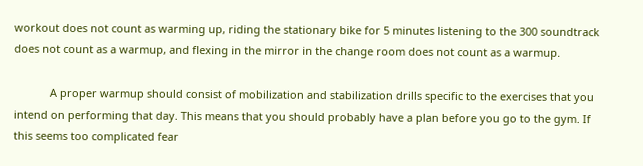workout does not count as warming up, riding the stationary bike for 5 minutes listening to the 300 soundtrack does not count as a warmup, and flexing in the mirror in the change room does not count as a warmup.

            A proper warmup should consist of mobilization and stabilization drills specific to the exercises that you intend on performing that day. This means that you should probably have a plan before you go to the gym. If this seems too complicated fear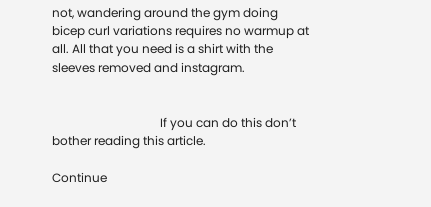not, wandering around the gym doing bicep curl variations requires no warmup at all. All that you need is a shirt with the sleeves removed and instagram.


                                    If you can do this don’t bother reading this article.

Continue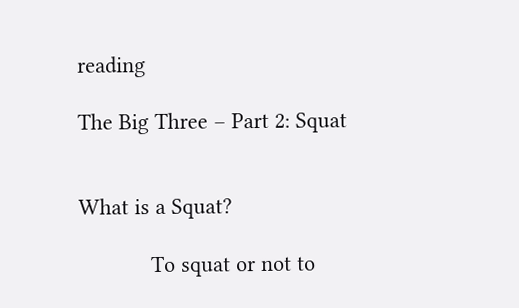reading

The Big Three – Part 2: Squat


What is a Squat?

            To squat or not to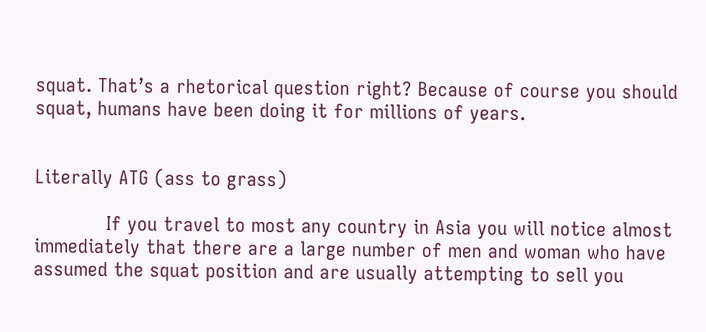squat. That’s a rhetorical question right? Because of course you should squat, humans have been doing it for millions of years.


Literally ATG (ass to grass)

            If you travel to most any country in Asia you will notice almost immediately that there are a large number of men and woman who have assumed the squat position and are usually attempting to sell you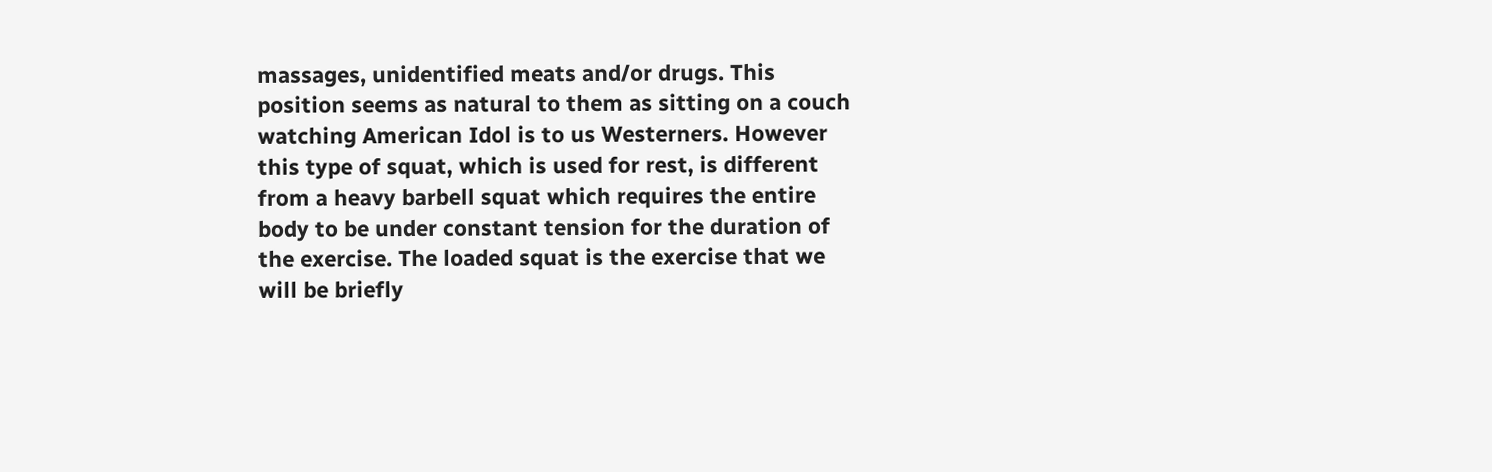massages, unidentified meats and/or drugs. This position seems as natural to them as sitting on a couch watching American Idol is to us Westerners. However this type of squat, which is used for rest, is different from a heavy barbell squat which requires the entire body to be under constant tension for the duration of the exercise. The loaded squat is the exercise that we will be briefly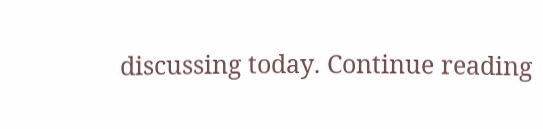discussing today. Continue reading